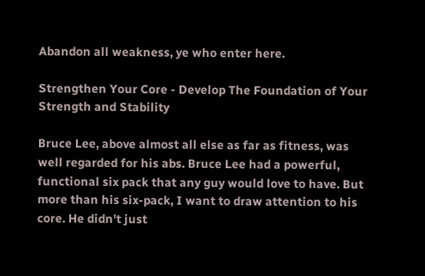Abandon all weakness, ye who enter here.

Strengthen Your Core - Develop The Foundation of Your Strength and Stability

Bruce Lee, above almost all else as far as fitness, was well regarded for his abs. Bruce Lee had a powerful, functional six pack that any guy would love to have. But more than his six-pack, I want to draw attention to his core. He didn't just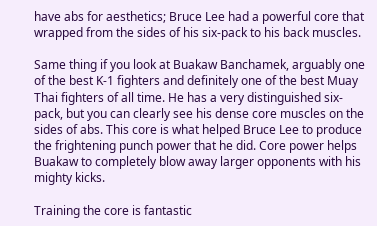have abs for aesthetics; Bruce Lee had a powerful core that wrapped from the sides of his six-pack to his back muscles.

Same thing if you look at Buakaw Banchamek, arguably one of the best K-1 fighters and definitely one of the best Muay Thai fighters of all time. He has a very distinguished six-pack, but you can clearly see his dense core muscles on the sides of abs. This core is what helped Bruce Lee to produce the frightening punch power that he did. Core power helps Buakaw to completely blow away larger opponents with his mighty kicks.

Training the core is fantastic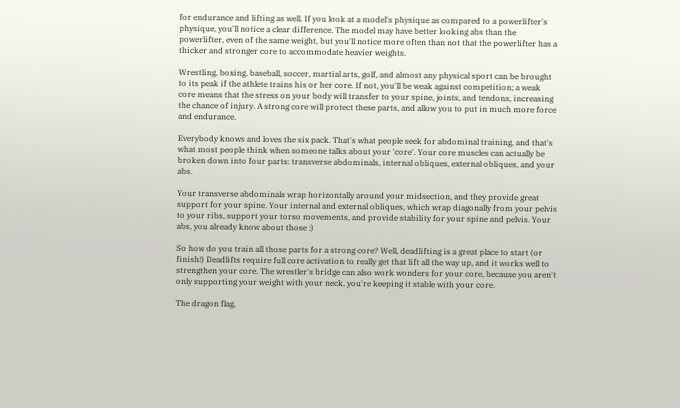for endurance and lifting as well. If you look at a model's physique as compared to a powerlifter's physique, you'll notice a clear difference. The model may have better looking abs than the powerlifter, even of the same weight, but you'll notice more often than not that the powerlifter has a thicker and stronger core to accommodate heavier weights.

Wrestling, boxing, baseball, soccer, martial arts, golf, and almost any physical sport can be brought to its peak if the athlete trains his or her core. If not, you'll be weak against competition; a weak core means that the stress on your body will transfer to your spine, joints, and tendons, increasing the chance of injury. A strong core will protect these parts, and allow you to put in much more force and endurance.

Everybody knows and loves the six pack. That's what people seek for abdominal training, and that's what most people think when someone talks about your 'core'. Your core muscles can actually be broken down into four parts: transverse abdominals, internal obliques, external obliques, and your abs.

Your transverse abdominals wrap horizontally around your midsection, and they provide great support for your spine. Your internal and external obliques, which wrap diagonally from your pelvis to your ribs, support your torso movements, and provide stability for your spine and pelvis. Your abs, you already know about those :)

So how do you train all those parts for a strong core? Well, deadlifting is a great place to start (or finish!) Deadlifts require full core activation to really get that lift all the way up, and it works well to strengthen your core. The wrestler's bridge can also work wonders for your core, because you aren't only supporting your weight with your neck, you're keeping it stable with your core.

The dragon flag,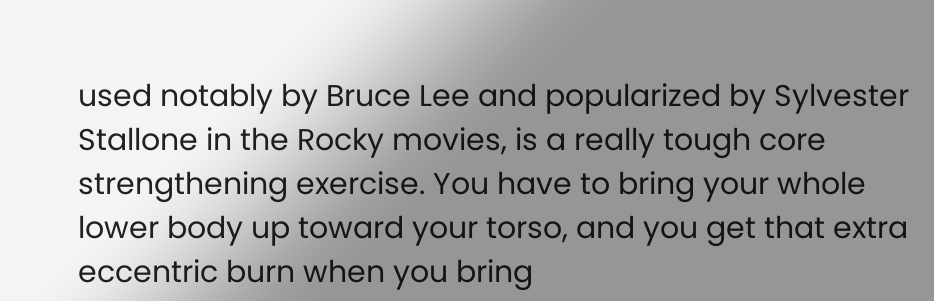used notably by Bruce Lee and popularized by Sylvester Stallone in the Rocky movies, is a really tough core strengthening exercise. You have to bring your whole lower body up toward your torso, and you get that extra eccentric burn when you bring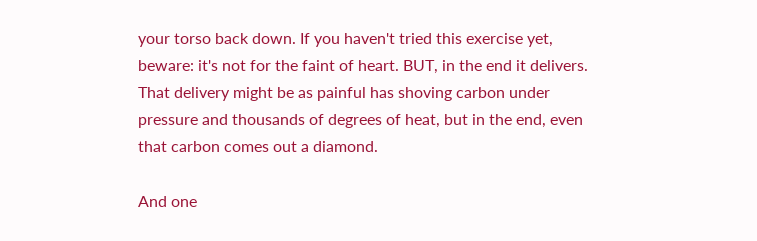your torso back down. If you haven't tried this exercise yet, beware: it's not for the faint of heart. BUT, in the end it delivers. That delivery might be as painful has shoving carbon under pressure and thousands of degrees of heat, but in the end, even that carbon comes out a diamond.

And one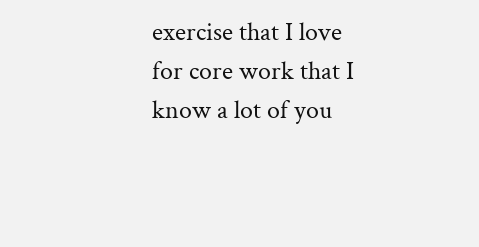exercise that I love for core work that I know a lot of you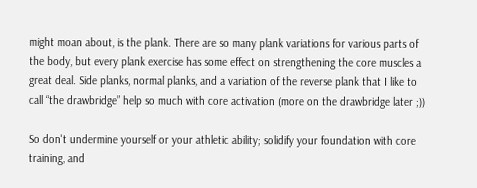might moan about, is the plank. There are so many plank variations for various parts of the body, but every plank exercise has some effect on strengthening the core muscles a great deal. Side planks, normal planks, and a variation of the reverse plank that I like to call “the drawbridge” help so much with core activation (more on the drawbridge later ;))

So don't undermine yourself or your athletic ability; solidify your foundation with core training, and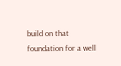build on that foundation for a well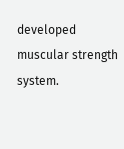developed muscular strength system.